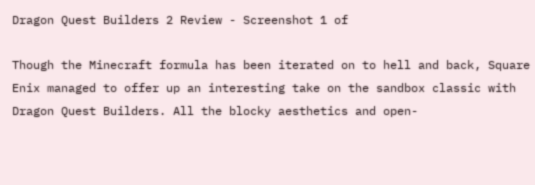Dragon Quest Builders 2 Review - Screenshot 1 of

Though the Minecraft formula has been iterated on to hell and back, Square Enix managed to offer up an interesting take on the sandbox classic with Dragon Quest Builders. All the blocky aesthetics and open-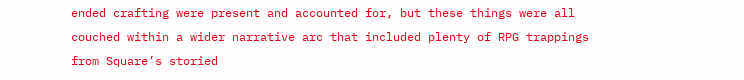ended crafting were present and accounted for, but these things were all couched within a wider narrative arc that included plenty of RPG trappings from Square’s storied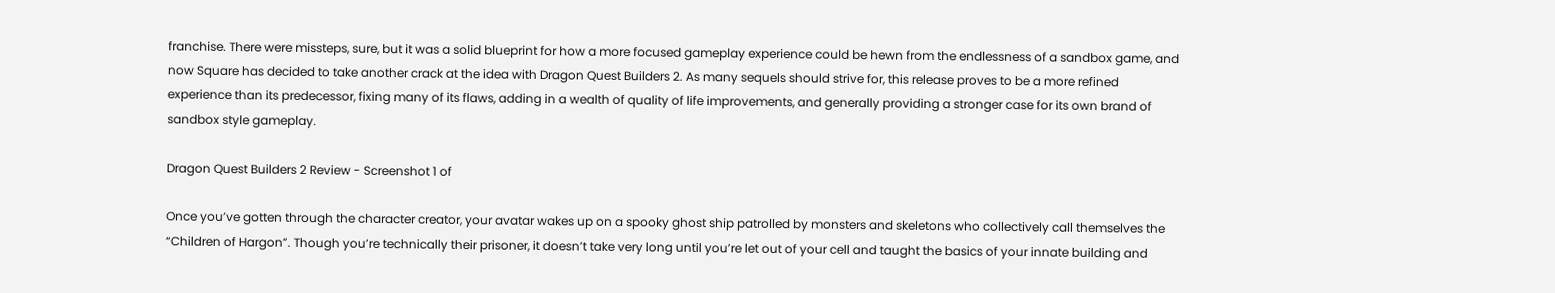franchise. There were missteps, sure, but it was a solid blueprint for how a more focused gameplay experience could be hewn from the endlessness of a sandbox game, and now Square has decided to take another crack at the idea with Dragon Quest Builders 2. As many sequels should strive for, this release proves to be a more refined experience than its predecessor, fixing many of its flaws, adding in a wealth of quality of life improvements, and generally providing a stronger case for its own brand of sandbox style gameplay.

Dragon Quest Builders 2 Review - Screenshot 1 of

Once you’ve gotten through the character creator, your avatar wakes up on a spooky ghost ship patrolled by monsters and skeletons who collectively call themselves the “Children of Hargon”. Though you’re technically their prisoner, it doesn’t take very long until you’re let out of your cell and taught the basics of your innate building and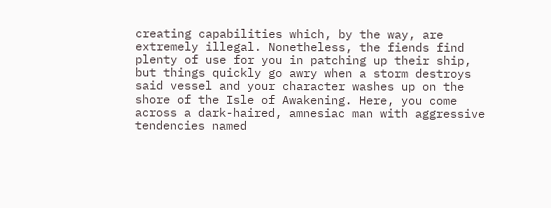creating capabilities which, by the way, are extremely illegal. Nonetheless, the fiends find plenty of use for you in patching up their ship, but things quickly go awry when a storm destroys said vessel and your character washes up on the shore of the Isle of Awakening. Here, you come across a dark-haired, amnesiac man with aggressive tendencies named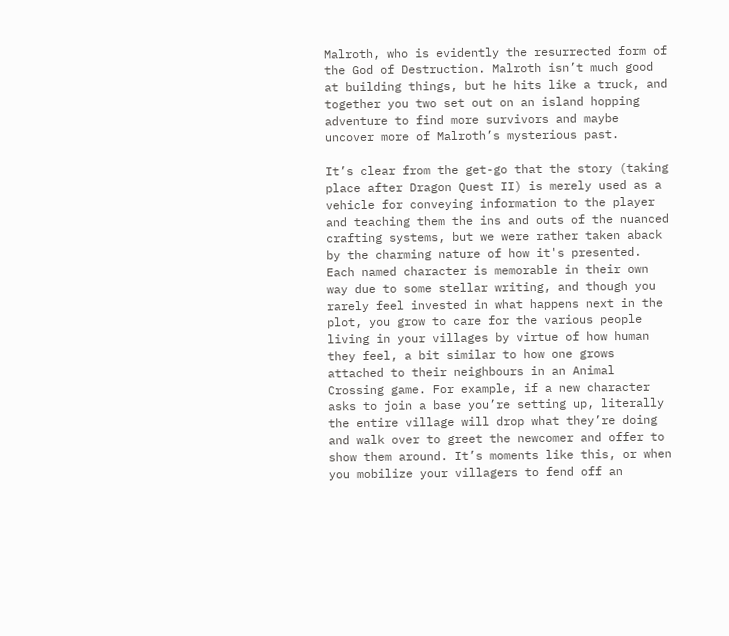Malroth, who is evidently the resurrected form of the God of Destruction. Malroth isn’t much good at building things, but he hits like a truck, and together you two set out on an island hopping adventure to find more survivors and maybe uncover more of Malroth’s mysterious past.

It’s clear from the get-go that the story (taking place after Dragon Quest II) is merely used as a vehicle for conveying information to the player and teaching them the ins and outs of the nuanced crafting systems, but we were rather taken aback by the charming nature of how it's presented. Each named character is memorable in their own way due to some stellar writing, and though you rarely feel invested in what happens next in the plot, you grow to care for the various people living in your villages by virtue of how human they feel, a bit similar to how one grows attached to their neighbours in an Animal Crossing game. For example, if a new character asks to join a base you’re setting up, literally the entire village will drop what they’re doing and walk over to greet the newcomer and offer to show them around. It’s moments like this, or when you mobilize your villagers to fend off an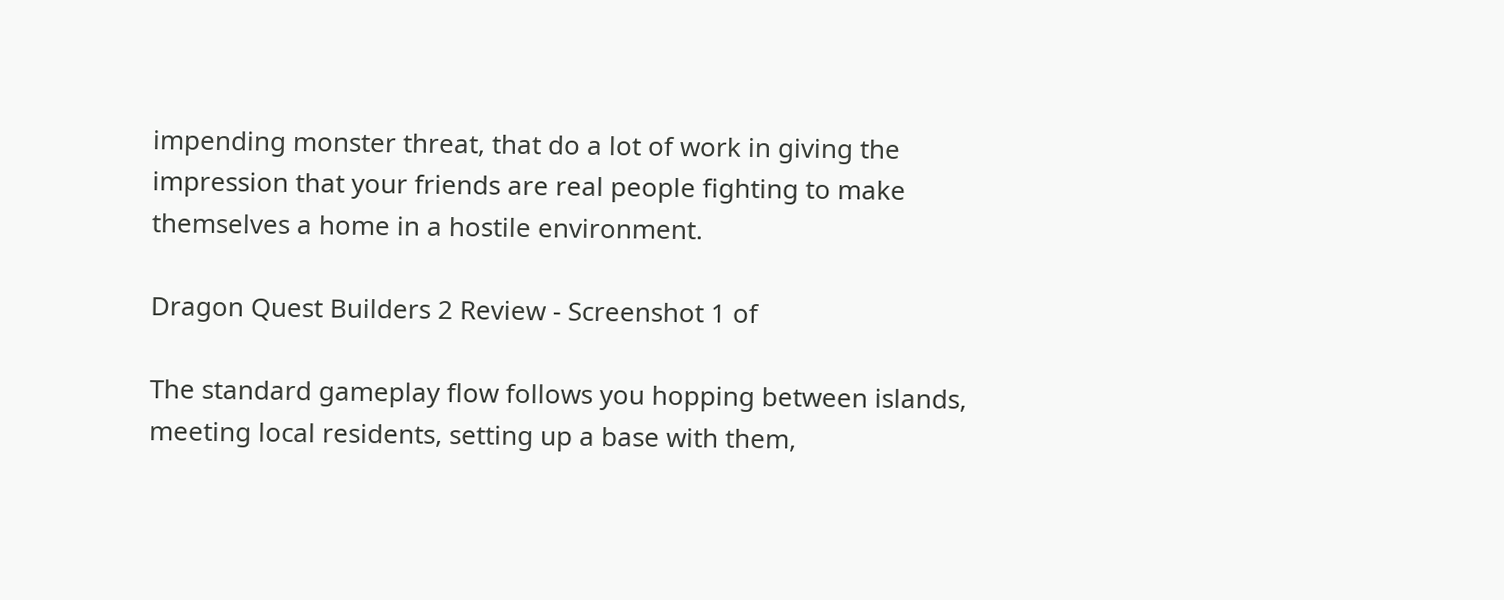impending monster threat, that do a lot of work in giving the impression that your friends are real people fighting to make themselves a home in a hostile environment.

Dragon Quest Builders 2 Review - Screenshot 1 of

The standard gameplay flow follows you hopping between islands, meeting local residents, setting up a base with them,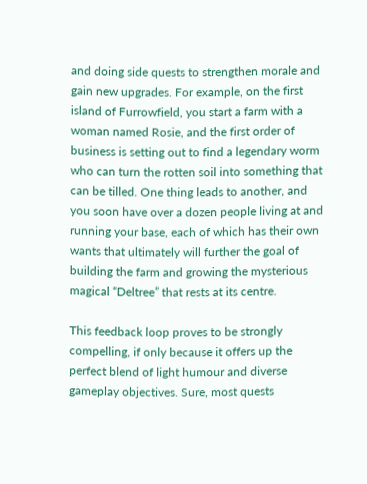and doing side quests to strengthen morale and gain new upgrades. For example, on the first island of Furrowfield, you start a farm with a woman named Rosie, and the first order of business is setting out to find a legendary worm who can turn the rotten soil into something that can be tilled. One thing leads to another, and you soon have over a dozen people living at and running your base, each of which has their own wants that ultimately will further the goal of building the farm and growing the mysterious magical “Deltree” that rests at its centre.

This feedback loop proves to be strongly compelling, if only because it offers up the perfect blend of light humour and diverse gameplay objectives. Sure, most quests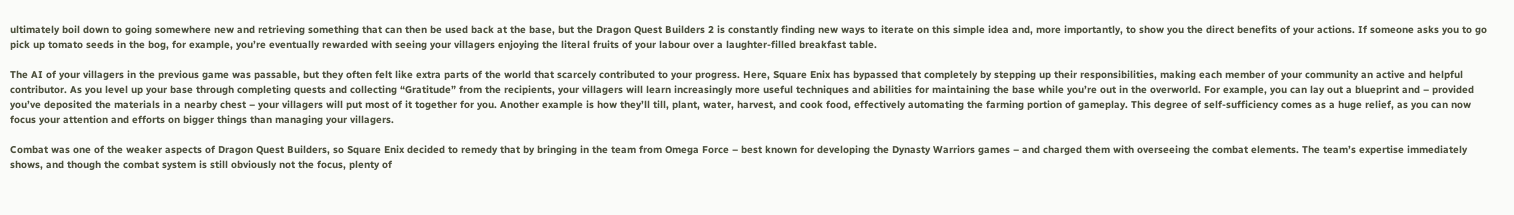ultimately boil down to going somewhere new and retrieving something that can then be used back at the base, but the Dragon Quest Builders 2 is constantly finding new ways to iterate on this simple idea and, more importantly, to show you the direct benefits of your actions. If someone asks you to go pick up tomato seeds in the bog, for example, you’re eventually rewarded with seeing your villagers enjoying the literal fruits of your labour over a laughter-filled breakfast table.

The AI of your villagers in the previous game was passable, but they often felt like extra parts of the world that scarcely contributed to your progress. Here, Square Enix has bypassed that completely by stepping up their responsibilities, making each member of your community an active and helpful contributor. As you level up your base through completing quests and collecting “Gratitude” from the recipients, your villagers will learn increasingly more useful techniques and abilities for maintaining the base while you’re out in the overworld. For example, you can lay out a blueprint and – provided you’ve deposited the materials in a nearby chest – your villagers will put most of it together for you. Another example is how they’ll till, plant, water, harvest, and cook food, effectively automating the farming portion of gameplay. This degree of self-sufficiency comes as a huge relief, as you can now focus your attention and efforts on bigger things than managing your villagers.

Combat was one of the weaker aspects of Dragon Quest Builders, so Square Enix decided to remedy that by bringing in the team from Omega Force – best known for developing the Dynasty Warriors games – and charged them with overseeing the combat elements. The team’s expertise immediately shows, and though the combat system is still obviously not the focus, plenty of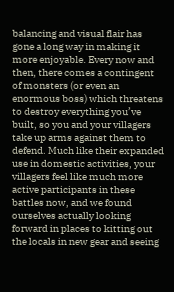balancing and visual flair has gone a long way in making it more enjoyable. Every now and then, there comes a contingent of monsters (or even an enormous boss) which threatens to destroy everything you’ve built, so you and your villagers take up arms against them to defend. Much like their expanded use in domestic activities, your villagers feel like much more active participants in these battles now, and we found ourselves actually looking forward in places to kitting out the locals in new gear and seeing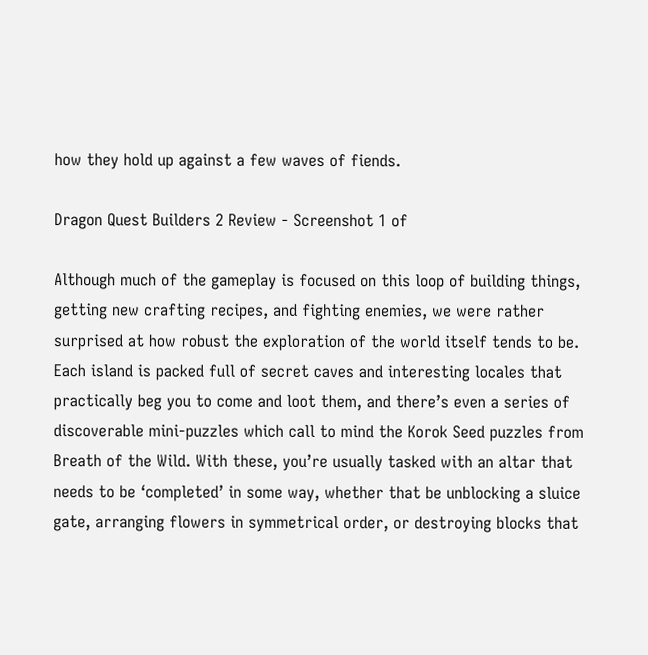how they hold up against a few waves of fiends.

Dragon Quest Builders 2 Review - Screenshot 1 of

Although much of the gameplay is focused on this loop of building things, getting new crafting recipes, and fighting enemies, we were rather surprised at how robust the exploration of the world itself tends to be. Each island is packed full of secret caves and interesting locales that practically beg you to come and loot them, and there’s even a series of discoverable mini-puzzles which call to mind the Korok Seed puzzles from Breath of the Wild. With these, you’re usually tasked with an altar that needs to be ‘completed’ in some way, whether that be unblocking a sluice gate, arranging flowers in symmetrical order, or destroying blocks that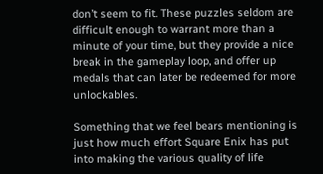don’t seem to fit. These puzzles seldom are difficult enough to warrant more than a minute of your time, but they provide a nice break in the gameplay loop, and offer up medals that can later be redeemed for more unlockables.

Something that we feel bears mentioning is just how much effort Square Enix has put into making the various quality of life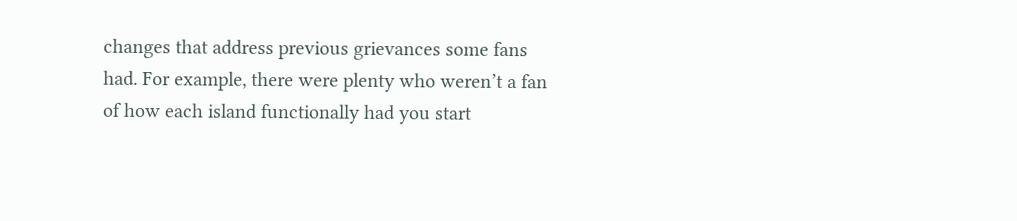changes that address previous grievances some fans had. For example, there were plenty who weren’t a fan of how each island functionally had you start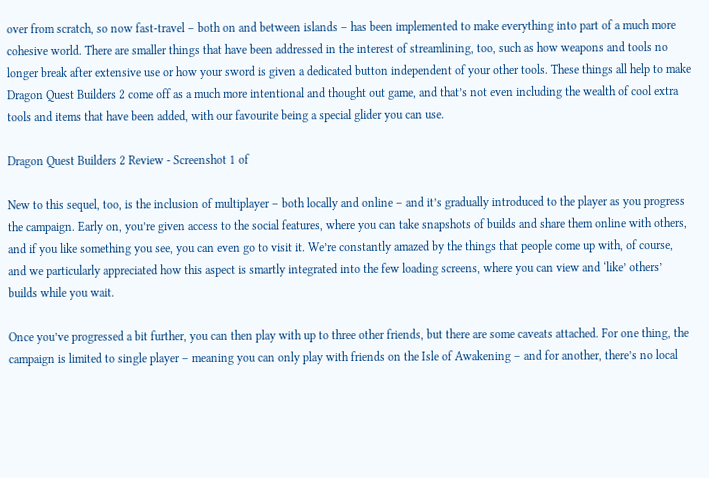over from scratch, so now fast-travel – both on and between islands – has been implemented to make everything into part of a much more cohesive world. There are smaller things that have been addressed in the interest of streamlining, too, such as how weapons and tools no longer break after extensive use or how your sword is given a dedicated button independent of your other tools. These things all help to make Dragon Quest Builders 2 come off as a much more intentional and thought out game, and that’s not even including the wealth of cool extra tools and items that have been added, with our favourite being a special glider you can use.

Dragon Quest Builders 2 Review - Screenshot 1 of

New to this sequel, too, is the inclusion of multiplayer – both locally and online – and it’s gradually introduced to the player as you progress the campaign. Early on, you’re given access to the social features, where you can take snapshots of builds and share them online with others, and if you like something you see, you can even go to visit it. We’re constantly amazed by the things that people come up with, of course, and we particularly appreciated how this aspect is smartly integrated into the few loading screens, where you can view and ‘like’ others’ builds while you wait.

Once you’ve progressed a bit further, you can then play with up to three other friends, but there are some caveats attached. For one thing, the campaign is limited to single player – meaning you can only play with friends on the Isle of Awakening – and for another, there’s no local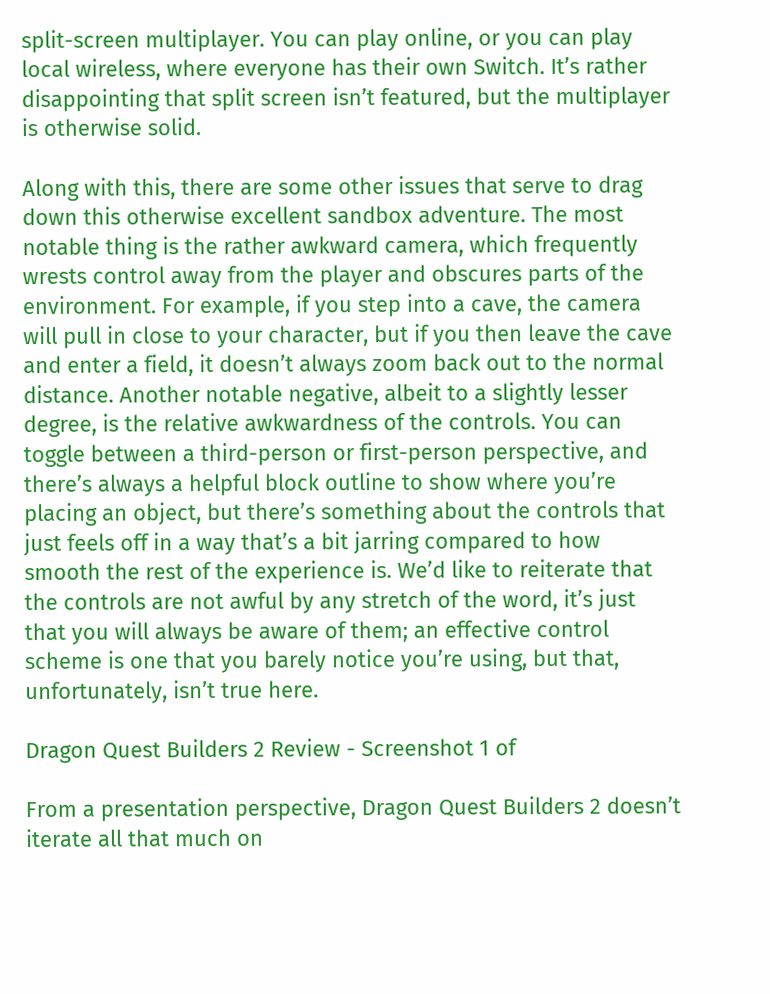split-screen multiplayer. You can play online, or you can play local wireless, where everyone has their own Switch. It’s rather disappointing that split screen isn’t featured, but the multiplayer is otherwise solid.

Along with this, there are some other issues that serve to drag down this otherwise excellent sandbox adventure. The most notable thing is the rather awkward camera, which frequently wrests control away from the player and obscures parts of the environment. For example, if you step into a cave, the camera will pull in close to your character, but if you then leave the cave and enter a field, it doesn’t always zoom back out to the normal distance. Another notable negative, albeit to a slightly lesser degree, is the relative awkwardness of the controls. You can toggle between a third-person or first-person perspective, and there’s always a helpful block outline to show where you’re placing an object, but there’s something about the controls that just feels off in a way that’s a bit jarring compared to how smooth the rest of the experience is. We’d like to reiterate that the controls are not awful by any stretch of the word, it’s just that you will always be aware of them; an effective control scheme is one that you barely notice you’re using, but that, unfortunately, isn’t true here.

Dragon Quest Builders 2 Review - Screenshot 1 of

From a presentation perspective, Dragon Quest Builders 2 doesn’t iterate all that much on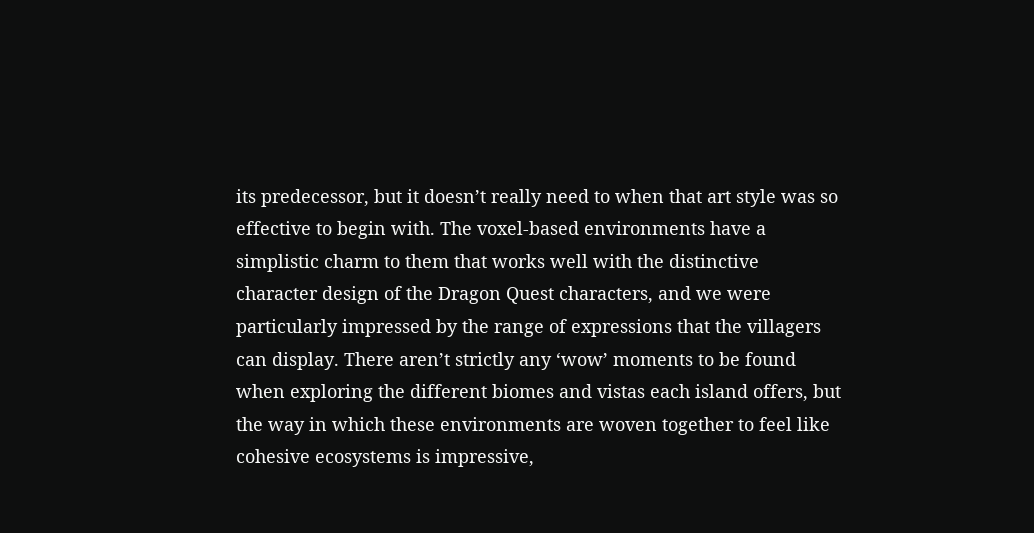its predecessor, but it doesn’t really need to when that art style was so effective to begin with. The voxel-based environments have a simplistic charm to them that works well with the distinctive character design of the Dragon Quest characters, and we were particularly impressed by the range of expressions that the villagers can display. There aren’t strictly any ‘wow’ moments to be found when exploring the different biomes and vistas each island offers, but the way in which these environments are woven together to feel like cohesive ecosystems is impressive,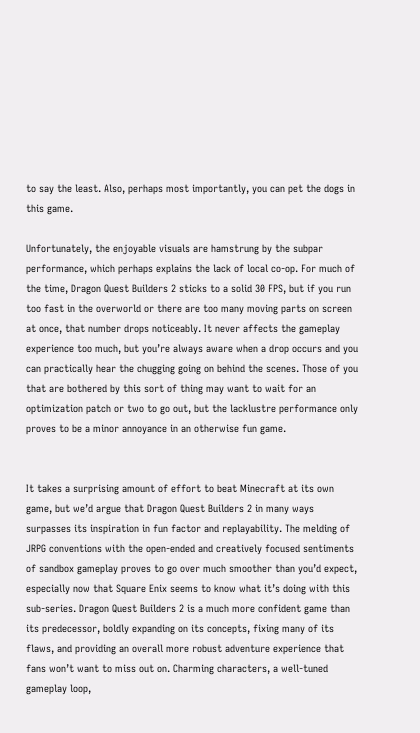to say the least. Also, perhaps most importantly, you can pet the dogs in this game.

Unfortunately, the enjoyable visuals are hamstrung by the subpar performance, which perhaps explains the lack of local co-op. For much of the time, Dragon Quest Builders 2 sticks to a solid 30 FPS, but if you run too fast in the overworld or there are too many moving parts on screen at once, that number drops noticeably. It never affects the gameplay experience too much, but you’re always aware when a drop occurs and you can practically hear the chugging going on behind the scenes. Those of you that are bothered by this sort of thing may want to wait for an optimization patch or two to go out, but the lacklustre performance only proves to be a minor annoyance in an otherwise fun game.


It takes a surprising amount of effort to beat Minecraft at its own game, but we’d argue that Dragon Quest Builders 2 in many ways surpasses its inspiration in fun factor and replayability. The melding of JRPG conventions with the open-ended and creatively focused sentiments of sandbox gameplay proves to go over much smoother than you’d expect, especially now that Square Enix seems to know what it’s doing with this sub-series. Dragon Quest Builders 2 is a much more confident game than its predecessor, boldly expanding on its concepts, fixing many of its flaws, and providing an overall more robust adventure experience that fans won’t want to miss out on. Charming characters, a well-tuned gameplay loop,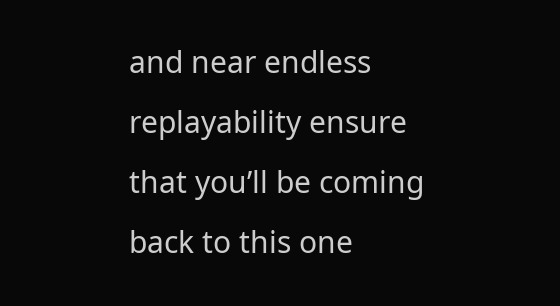and near endless replayability ensure that you’ll be coming back to this one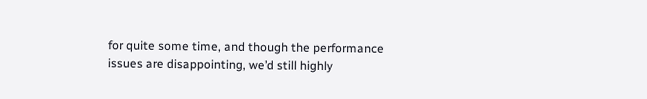for quite some time, and though the performance issues are disappointing, we’d still highly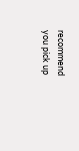recommend you pick up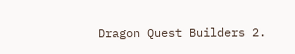Dragon Quest Builders 2.